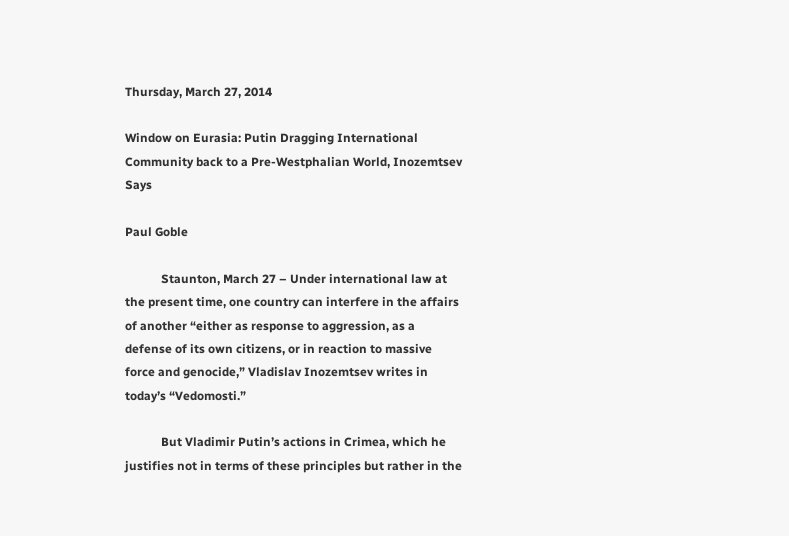Thursday, March 27, 2014

Window on Eurasia: Putin Dragging International Community back to a Pre-Westphalian World, Inozemtsev Says

Paul Goble

            Staunton, March 27 – Under international law at the present time, one country can interfere in the affairs of another “either as response to aggression, as a defense of its own citizens, or in reaction to massive force and genocide,” Vladislav Inozemtsev writes in today’s “Vedomosti.”

            But Vladimir Putin’s actions in Crimea, which he justifies not in terms of these principles but rather in the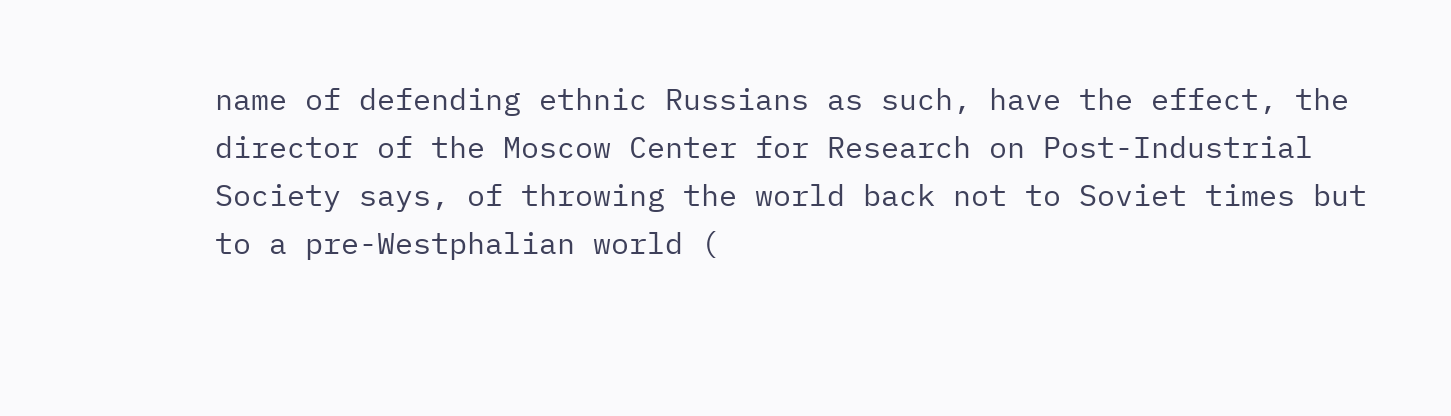name of defending ethnic Russians as such, have the effect, the director of the Moscow Center for Research on Post-Industrial Society says, of throwing the world back not to Soviet times but to a pre-Westphalian world (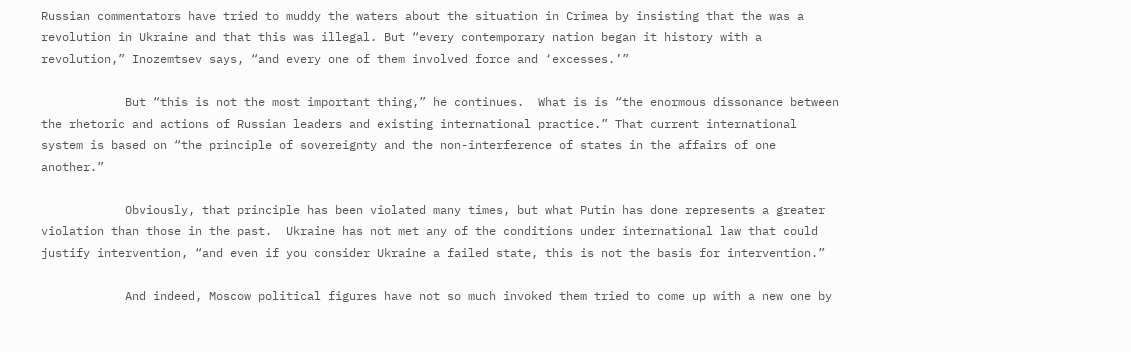Russian commentators have tried to muddy the waters about the situation in Crimea by insisting that the was a revolution in Ukraine and that this was illegal. But “every contemporary nation began it history with a revolution,” Inozemtsev says, “and every one of them involved force and ‘excesses.’”

            But “this is not the most important thing,” he continues.  What is is “the enormous dissonance between the rhetoric and actions of Russian leaders and existing international practice.” That current international system is based on “the principle of sovereignty and the non-interference of states in the affairs of one another.”

            Obviously, that principle has been violated many times, but what Putin has done represents a greater violation than those in the past.  Ukraine has not met any of the conditions under international law that could justify intervention, “and even if you consider Ukraine a failed state, this is not the basis for intervention.”

            And indeed, Moscow political figures have not so much invoked them tried to come up with a new one by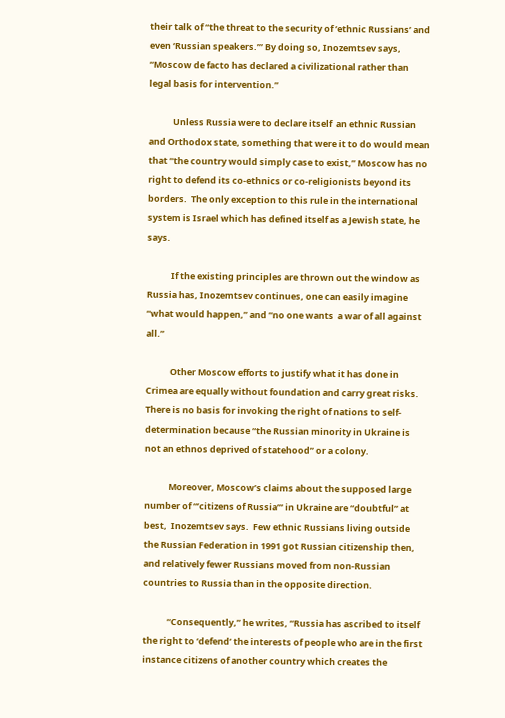their talk of “the threat to the security of ‘ethnic Russians’ and even ‘Russian speakers.’” By doing so, Inozemtsev says, “Moscow de facto has declared a civilizational rather than legal basis for intervention.”

            Unless Russia were to declare itself  an ethnic Russian and Orthodox state, something that were it to do would mean that “the country would simply case to exist,” Moscow has no right to defend its co-ethnics or co-religionists beyond its borders.  The only exception to this rule in the international system is Israel which has defined itself as a Jewish state, he says.

            If the existing principles are thrown out the window as Russia has, Inozemtsev continues, one can easily imagine “what would happen,” and “no one wants  a war of all against all.”

            Other Moscow efforts to justify what it has done in Crimea are equally without foundation and carry great risks.  There is no basis for invoking the right of nations to self-determination because “the Russian minority in Ukraine is not an ethnos deprived of statehood” or a colony.

            Moreover, Moscow’s claims about the supposed large number of “’citizens of Russia’” in Ukraine are “doubtful” at best,  Inozemtsev says.  Few ethnic Russians living outside the Russian Federation in 1991 got Russian citizenship then, and relatively fewer Russians moved from non-Russian countries to Russia than in the opposite direction.

            “Consequently,” he writes, “Russia has ascribed to itself the right to ‘defend’ the interests of people who are in the first instance citizens of another country which creates the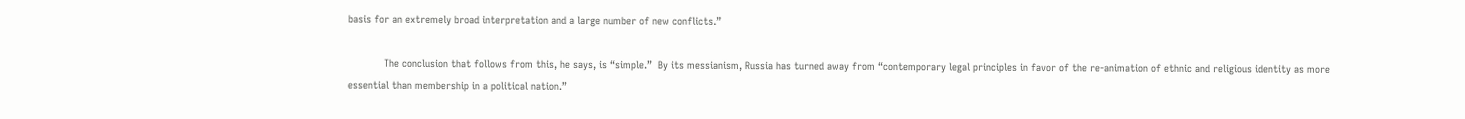basis for an extremely broad interpretation and a large number of new conflicts.”

            The conclusion that follows from this, he says, is “simple.”  By its messianism, Russia has turned away from “contemporary legal principles in favor of the re-animation of ethnic and religious identity as more essential than membership in a political nation.”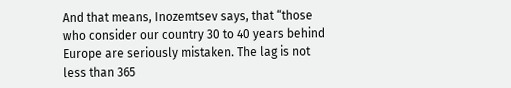And that means, Inozemtsev says, that “those who consider our country 30 to 40 years behind Europe are seriously mistaken. The lag is not less than 365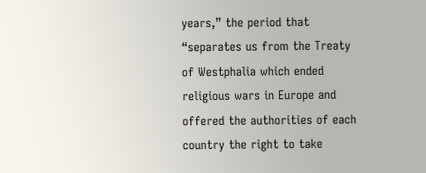years,” the period that “separates us from the Treaty of Westphalia which ended religious wars in Europe and offered the authorities of each country the right to take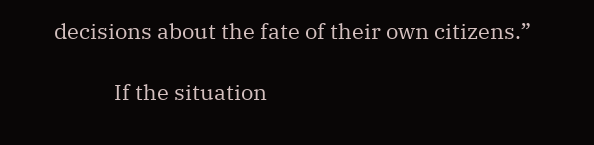decisions about the fate of their own citizens.”

            If the situation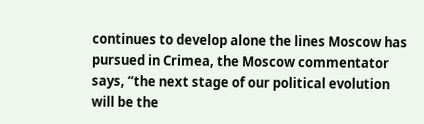continues to develop alone the lines Moscow has pursued in Crimea, the Moscow commentator says, “the next stage of our political evolution will be the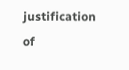justification of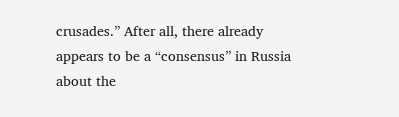crusades.” After all, there already appears to be a “consensus” in Russia about the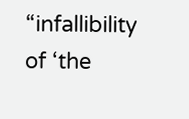“infallibility of ‘the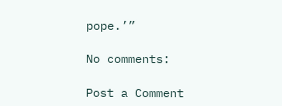pope.’”

No comments:

Post a Comment